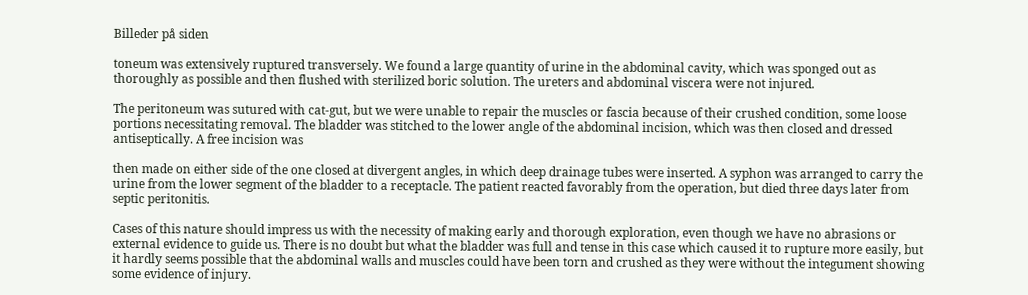Billeder på siden

toneum was extensively ruptured transversely. We found a large quantity of urine in the abdominal cavity, which was sponged out as thoroughly as possible and then flushed with sterilized boric solution. The ureters and abdominal viscera were not injured.

The peritoneum was sutured with cat-gut, but we were unable to repair the muscles or fascia because of their crushed condition, some loose portions necessitating removal. The bladder was stitched to the lower angle of the abdominal incision, which was then closed and dressed antiseptically. A free incision was

then made on either side of the one closed at divergent angles, in which deep drainage tubes were inserted. A syphon was arranged to carry the urine from the lower segment of the bladder to a receptacle. The patient reacted favorably from the operation, but died three days later from septic peritonitis.

Cases of this nature should impress us with the necessity of making early and thorough exploration, even though we have no abrasions or external evidence to guide us. There is no doubt but what the bladder was full and tense in this case which caused it to rupture more easily, but it hardly seems possible that the abdominal walls and muscles could have been torn and crushed as they were without the integument showing some evidence of injury.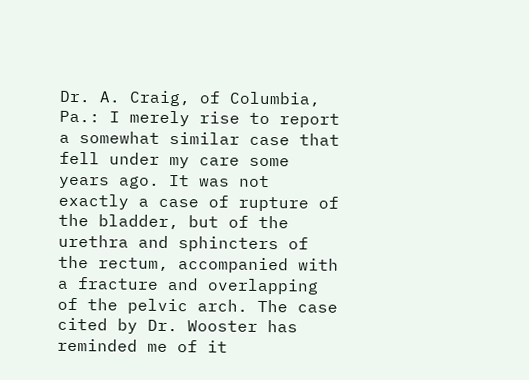Dr. A. Craig, of Columbia, Pa.: I merely rise to report a somewhat similar case that fell under my care some years ago. It was not exactly a case of rupture of the bladder, but of the urethra and sphincters of the rectum, accompanied with a fracture and overlapping of the pelvic arch. The case cited by Dr. Wooster has reminded me of it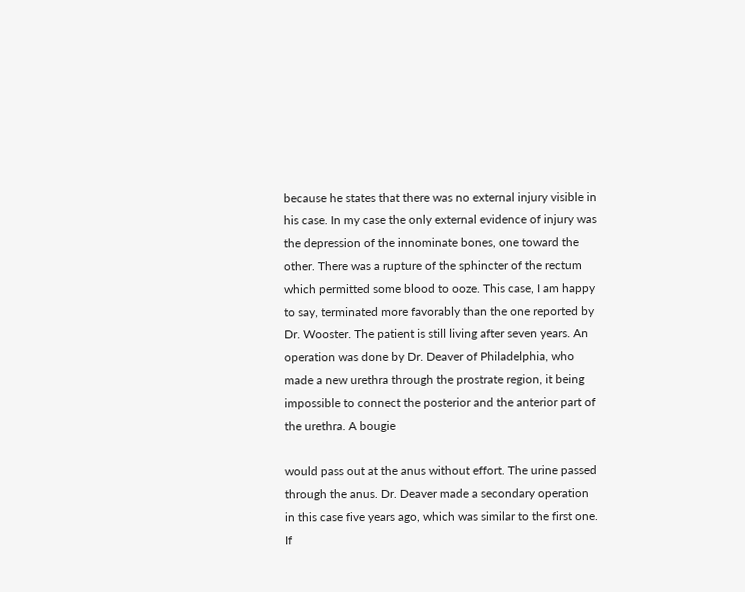because he states that there was no external injury visible in his case. In my case the only external evidence of injury was the depression of the innominate bones, one toward the other. There was a rupture of the sphincter of the rectum which permitted some blood to ooze. This case, I am happy to say, terminated more favorably than the one reported by Dr. Wooster. The patient is still living after seven years. An operation was done by Dr. Deaver of Philadelphia, who made a new urethra through the prostrate region, it being impossible to connect the posterior and the anterior part of the urethra. A bougie

would pass out at the anus without effort. The urine passed through the anus. Dr. Deaver made a secondary operation in this case five years ago, which was similar to the first one. If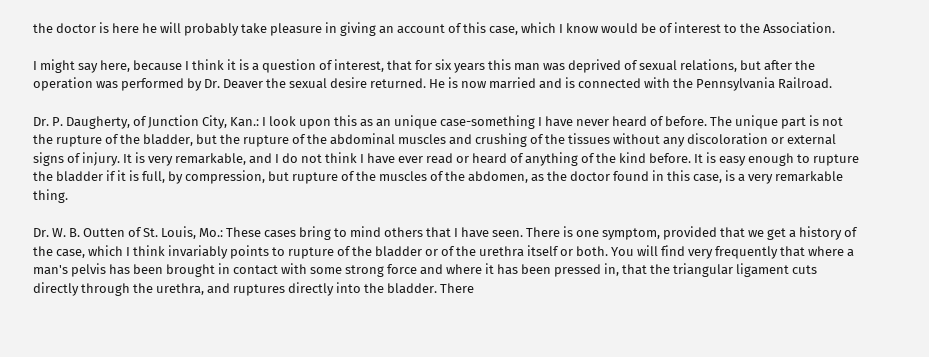the doctor is here he will probably take pleasure in giving an account of this case, which I know would be of interest to the Association.

I might say here, because I think it is a question of interest, that for six years this man was deprived of sexual relations, but after the operation was performed by Dr. Deaver the sexual desire returned. He is now married and is connected with the Pennsylvania Railroad.

Dr. P. Daugherty, of Junction City, Kan.: I look upon this as an unique case-something I have never heard of before. The unique part is not the rupture of the bladder, but the rupture of the abdominal muscles and crushing of the tissues without any discoloration or external signs of injury. It is very remarkable, and I do not think I have ever read or heard of anything of the kind before. It is easy enough to rupture the bladder if it is full, by compression, but rupture of the muscles of the abdomen, as the doctor found in this case, is a very remarkable thing.

Dr. W. B. Outten of St. Louis, Mo.: These cases bring to mind others that I have seen. There is one symptom, provided that we get a history of the case, which I think invariably points to rupture of the bladder or of the urethra itself or both. You will find very frequently that where a man's pelvis has been brought in contact with some strong force and where it has been pressed in, that the triangular ligament cuts directly through the urethra, and ruptures directly into the bladder. There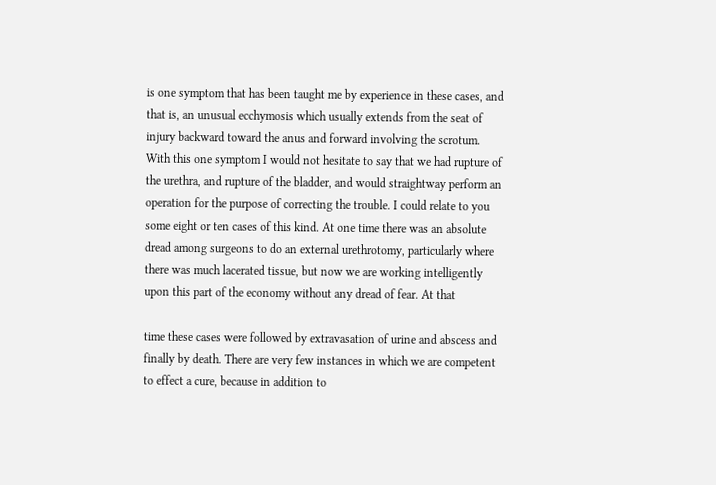is one symptom that has been taught me by experience in these cases, and that is, an unusual ecchymosis which usually extends from the seat of injury backward toward the anus and forward involving the scrotum. With this one symptom I would not hesitate to say that we had rupture of the urethra, and rupture of the bladder, and would straightway perform an operation for the purpose of correcting the trouble. I could relate to you some eight or ten cases of this kind. At one time there was an absolute dread among surgeons to do an external urethrotomy, particularly where there was much lacerated tissue, but now we are working intelligently upon this part of the economy without any dread of fear. At that

time these cases were followed by extravasation of urine and abscess and finally by death. There are very few instances in which we are competent to effect a cure, because in addition to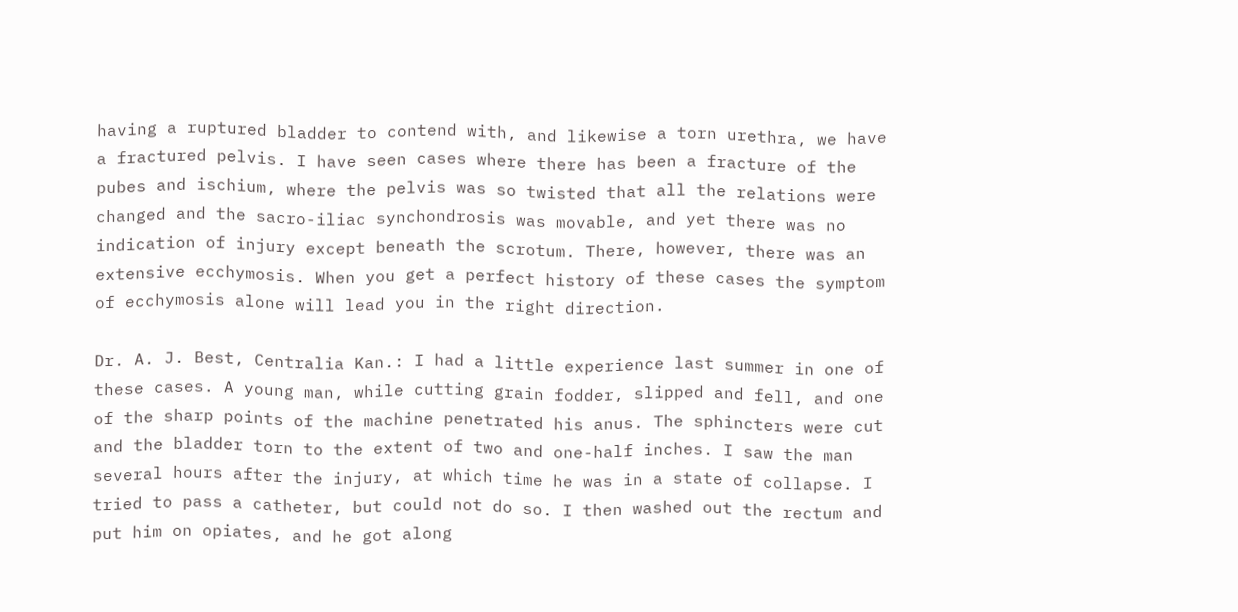having a ruptured bladder to contend with, and likewise a torn urethra, we have a fractured pelvis. I have seen cases where there has been a fracture of the pubes and ischium, where the pelvis was so twisted that all the relations were changed and the sacro-iliac synchondrosis was movable, and yet there was no indication of injury except beneath the scrotum. There, however, there was an extensive ecchymosis. When you get a perfect history of these cases the symptom of ecchymosis alone will lead you in the right direction.

Dr. A. J. Best, Centralia Kan.: I had a little experience last summer in one of these cases. A young man, while cutting grain fodder, slipped and fell, and one of the sharp points of the machine penetrated his anus. The sphincters were cut and the bladder torn to the extent of two and one-half inches. I saw the man several hours after the injury, at which time he was in a state of collapse. I tried to pass a catheter, but could not do so. I then washed out the rectum and put him on opiates, and he got along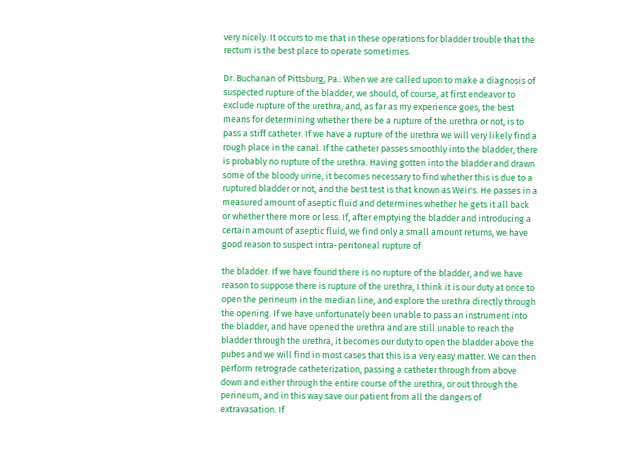very nicely. It occurs to me that in these operations for bladder trouble that the rectum is the best place to operate sometimes.

Dr. Buchanan of Pittsburg, Pa.: When we are called upon to make a diagnosis of suspected rupture of the bladder, we should, of course, at first endeavor to exclude rupture of the urethra, and, as far as my experience goes, the best means for determining whether there be a rupture of the urethra or not, is to pass a stiff catheter. If we have a rupture of the urethra we will very likely find a rough place in the canal. If the catheter passes smoothly into the bladder, there is probably no rupture of the urethra. Having gotten into the bladder and drawn some of the bloody urine, it becomes necessary to find whether this is due to a ruptured bladder or not, and the best test is that known as Weir's. He passes in a measured amount of aseptic fluid and determines whether he gets it all back or whether there more or less. If, after emptying the bladder and introducing a certain amount of aseptic fluid, we find only a small amount returns, we have good reason to suspect intra-peritoneal rupture of

the bladder. If we have found there is no rupture of the bladder, and we have reason to suppose there is rupture of the urethra, I think it is our duty at once to open the perineum in the median line, and explore the urethra directly through the opening. If we have unfortunately been unable to pass an instrument into the bladder, and have opened the urethra and are still unable to reach the bladder through the urethra, it becomes our duty to open the bladder above the pubes and we will find in most cases that this is a very easy matter. We can then perform retrograde catheterization, passing a catheter through from above down and either through the entire course of the urethra, or out through the perineum, and in this way save our patient from all the dangers of extravasation. If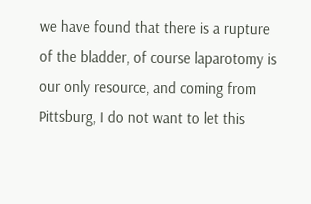we have found that there is a rupture of the bladder, of course laparotomy is our only resource, and coming from Pittsburg, I do not want to let this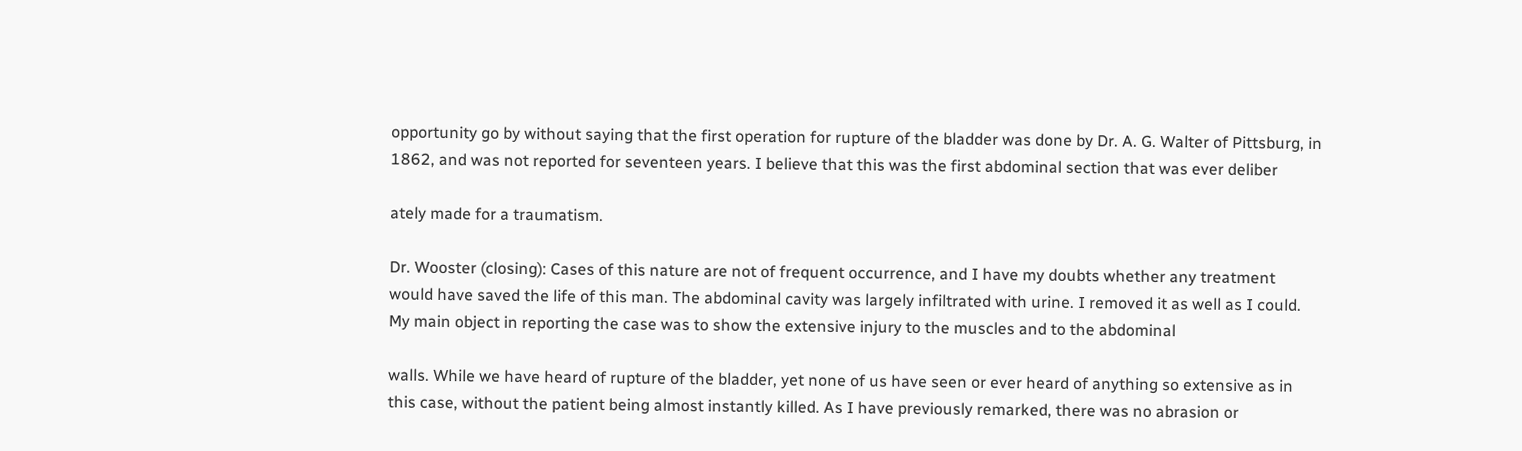opportunity go by without saying that the first operation for rupture of the bladder was done by Dr. A. G. Walter of Pittsburg, in 1862, and was not reported for seventeen years. I believe that this was the first abdominal section that was ever deliber

ately made for a traumatism.

Dr. Wooster (closing): Cases of this nature are not of frequent occurrence, and I have my doubts whether any treatment would have saved the life of this man. The abdominal cavity was largely infiltrated with urine. I removed it as well as I could. My main object in reporting the case was to show the extensive injury to the muscles and to the abdominal

walls. While we have heard of rupture of the bladder, yet none of us have seen or ever heard of anything so extensive as in this case, without the patient being almost instantly killed. As I have previously remarked, there was no abrasion or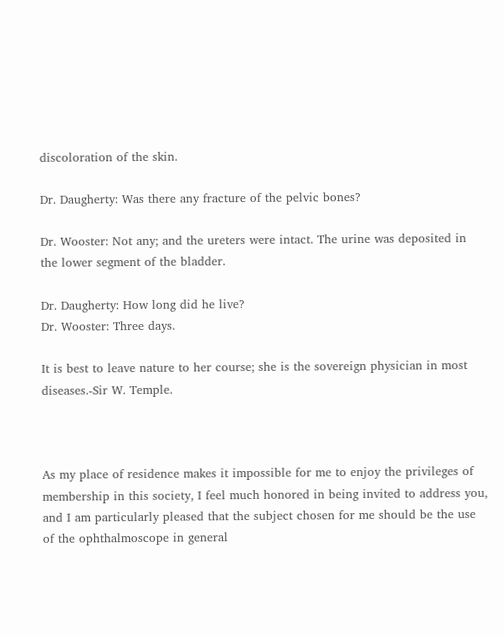discoloration of the skin.

Dr. Daugherty: Was there any fracture of the pelvic bones?

Dr. Wooster: Not any; and the ureters were intact. The urine was deposited in the lower segment of the bladder.

Dr. Daugherty: How long did he live?
Dr. Wooster: Three days.

It is best to leave nature to her course; she is the sovereign physician in most diseases.-Sir W. Temple.



As my place of residence makes it impossible for me to enjoy the privileges of membership in this society, I feel much honored in being invited to address you, and I am particularly pleased that the subject chosen for me should be the use of the ophthalmoscope in general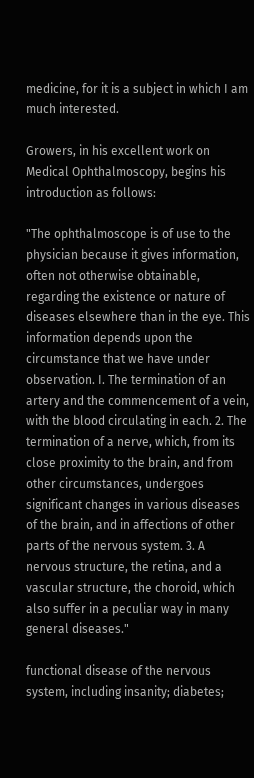medicine, for it is a subject in which I am much interested.

Growers, in his excellent work on Medical Ophthalmoscopy, begins his introduction as follows:

"The ophthalmoscope is of use to the physician because it gives information, often not otherwise obtainable, regarding the existence or nature of diseases elsewhere than in the eye. This information depends upon the circumstance that we have under observation. I. The termination of an artery and the commencement of a vein, with the blood circulating in each. 2. The termination of a nerve, which, from its close proximity to the brain, and from other circumstances, undergoes significant changes in various diseases of the brain, and in affections of other parts of the nervous system. 3. A nervous structure, the retina, and a vascular structure, the choroid, which also suffer in a peculiar way in many general diseases."

functional disease of the nervous system, including insanity; diabetes;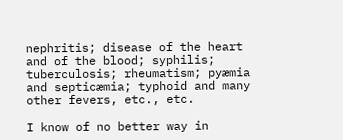nephritis; disease of the heart and of the blood; syphilis; tuberculosis; rheumatism; pyæmia and septicæmia; typhoid and many other fevers, etc., etc.

I know of no better way in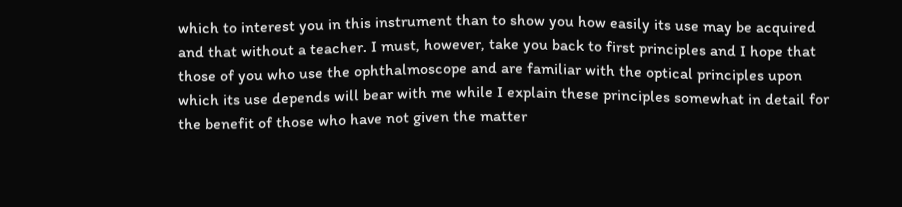which to interest you in this instrument than to show you how easily its use may be acquired and that without a teacher. I must, however, take you back to first principles and I hope that those of you who use the ophthalmoscope and are familiar with the optical principles upon which its use depends will bear with me while I explain these principles somewhat in detail for the benefit of those who have not given the matter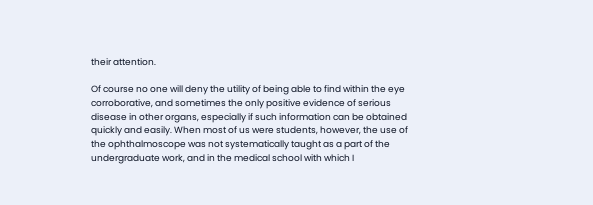their attention.

Of course no one will deny the utility of being able to find within the eye corroborative, and sometimes the only positive evidence of serious disease in other organs, especially if such information can be obtained quickly and easily. When most of us were students, however, the use of the ophthalmoscope was not systematically taught as a part of the undergraduate work, and in the medical school with which I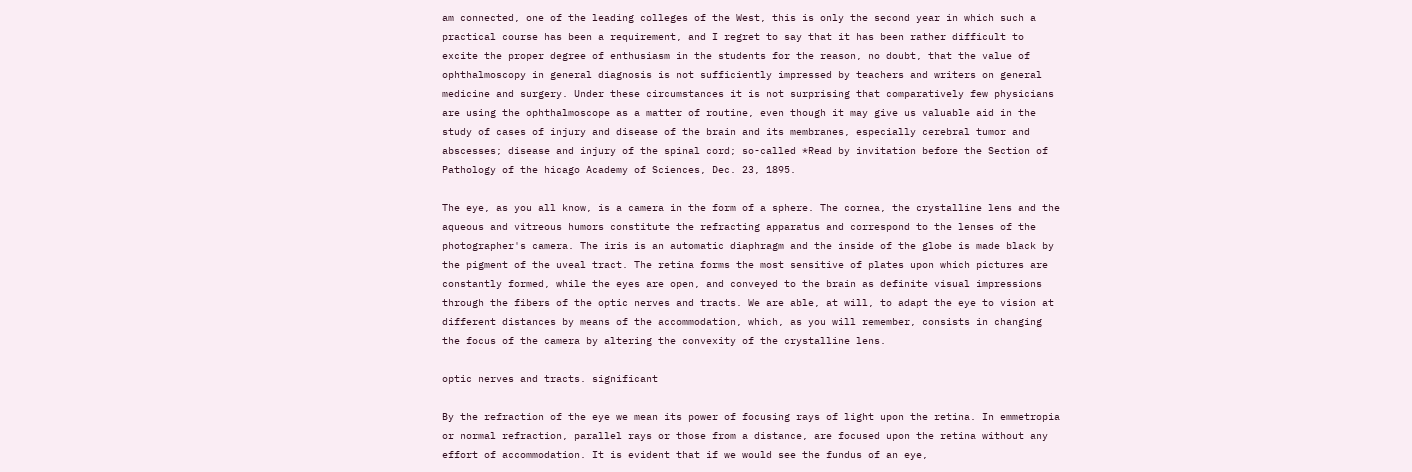am connected, one of the leading colleges of the West, this is only the second year in which such a practical course has been a requirement, and I regret to say that it has been rather difficult to excite the proper degree of enthusiasm in the students for the reason, no doubt, that the value of ophthalmoscopy in general diagnosis is not sufficiently impressed by teachers and writers on general medicine and surgery. Under these circumstances it is not surprising that comparatively few physicians are using the ophthalmoscope as a matter of routine, even though it may give us valuable aid in the study of cases of injury and disease of the brain and its membranes, especially cerebral tumor and abscesses; disease and injury of the spinal cord; so-called *Read by invitation before the Section of Pathology of the hicago Academy of Sciences, Dec. 23, 1895.

The eye, as you all know, is a camera in the form of a sphere. The cornea, the crystalline lens and the aqueous and vitreous humors constitute the refracting apparatus and correspond to the lenses of the photographer's camera. The iris is an automatic diaphragm and the inside of the globe is made black by the pigment of the uveal tract. The retina forms the most sensitive of plates upon which pictures are constantly formed, while the eyes are open, and conveyed to the brain as definite visual impressions through the fibers of the optic nerves and tracts. We are able, at will, to adapt the eye to vision at different distances by means of the accommodation, which, as you will remember, consists in changing the focus of the camera by altering the convexity of the crystalline lens.

optic nerves and tracts. significant

By the refraction of the eye we mean its power of focusing rays of light upon the retina. In emmetropia or normal refraction, parallel rays or those from a distance, are focused upon the retina without any effort of accommodation. It is evident that if we would see the fundus of an eye,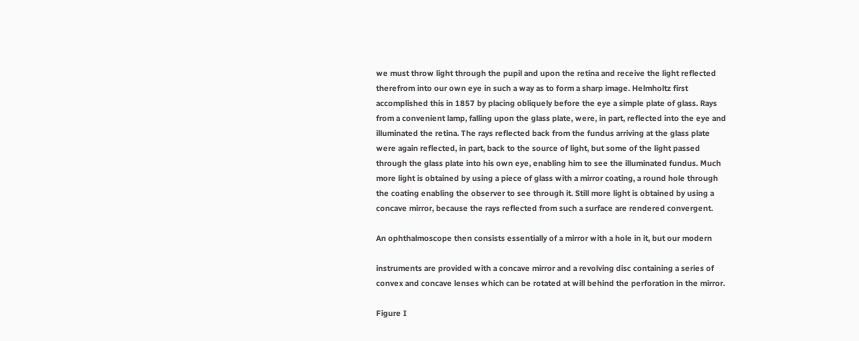we must throw light through the pupil and upon the retina and receive the light reflected therefrom into our own eye in such a way as to form a sharp image. Helmholtz first accomplished this in 1857 by placing obliquely before the eye a simple plate of glass. Rays from a convenient lamp, falling upon the glass plate, were, in part, reflected into the eye and illuminated the retina. The rays reflected back from the fundus arriving at the glass plate were again reflected, in part, back to the source of light, but some of the light passed through the glass plate into his own eye, enabling him to see the illuminated fundus. Much more light is obtained by using a piece of glass with a mirror coating, a round hole through the coating enabling the observer to see through it. Still more light is obtained by using a concave mirror, because the rays reflected from such a surface are rendered convergent.

An ophthalmoscope then consists essentially of a mirror with a hole in it, but our modern

instruments are provided with a concave mirror and a revolving disc containing a series of convex and concave lenses which can be rotated at will behind the perforation in the mirror.

Figure I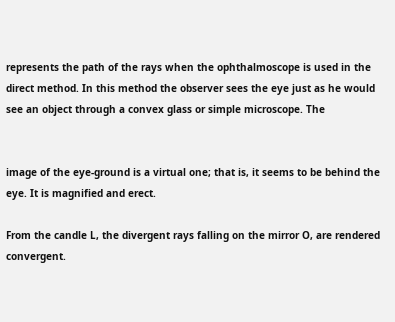represents the path of the rays when the ophthalmoscope is used in the direct method. In this method the observer sees the eye just as he would see an object through a convex glass or simple microscope. The


image of the eye-ground is a virtual one; that is, it seems to be behind the eye. It is magnified and erect.

From the candle L, the divergent rays falling on the mirror O, are rendered convergent.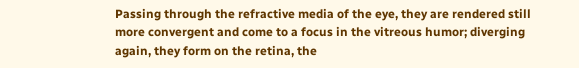Passing through the refractive media of the eye, they are rendered still more convergent and come to a focus in the vitreous humor; diverging again, they form on the retina, the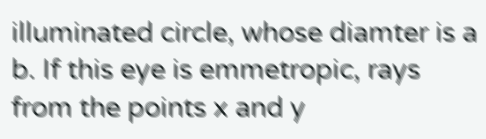illuminated circle, whose diamter is a b. If this eye is emmetropic, rays from the points x and y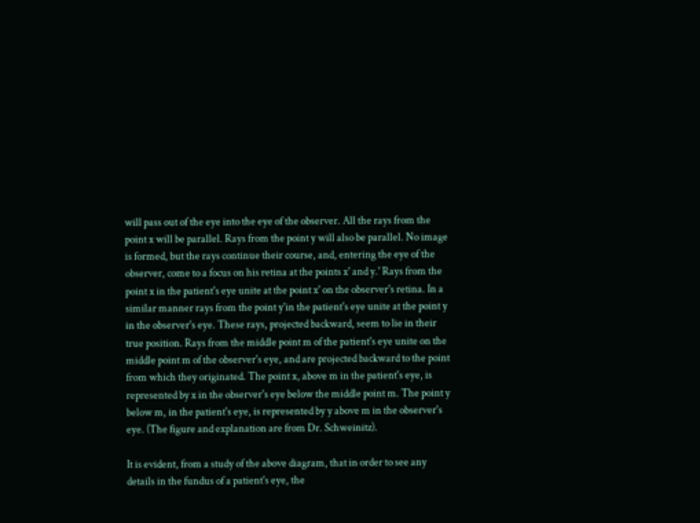will pass out of the eye into the eye of the observer. All the rays from the point x will be parallel. Rays from the point y will also be parallel. No image is formed, but the rays continue their course, and, entering the eye of the observer, come to a focus on his retina at the points x' and y.' Rays from the point x in the patient's eye unite at the point x' on the observer's retina. In a similar manner rays from the point y'in the patient's eye unite at the point y in the observer's eye. These rays, projected backward, seem to lie in their true position. Rays from the middle point m of the patient's eye unite on the middle point m of the observer's eye, and are projected backward to the point from which they originated. The point x, above m in the patient's eye, is represented by x in the observer's eye below the middle point m. The point y below m, in the patient's eye, is represented by y above m in the observer's eye. (The figure and explanation are from Dr. Schweinitz).

It is evident, from a study of the above diagram, that in order to see any details in the fundus of a patient's eye, the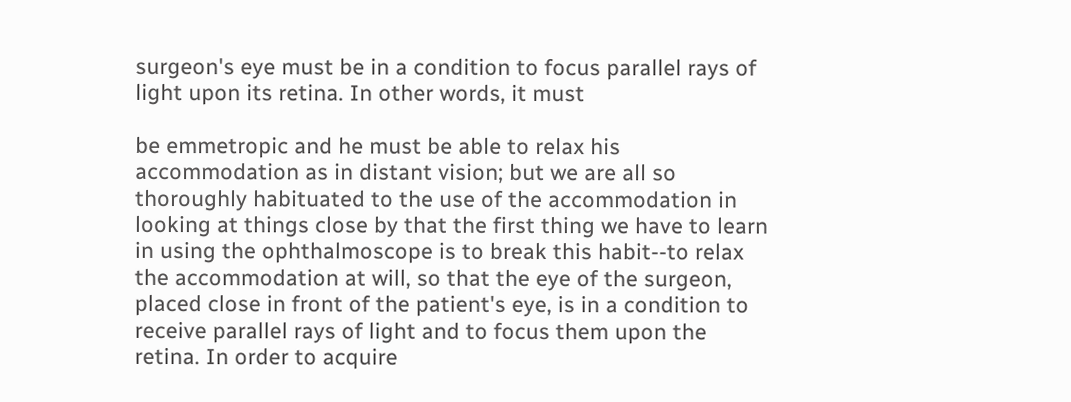surgeon's eye must be in a condition to focus parallel rays of light upon its retina. In other words, it must

be emmetropic and he must be able to relax his accommodation as in distant vision; but we are all so thoroughly habituated to the use of the accommodation in looking at things close by that the first thing we have to learn in using the ophthalmoscope is to break this habit--to relax the accommodation at will, so that the eye of the surgeon, placed close in front of the patient's eye, is in a condition to receive parallel rays of light and to focus them upon the retina. In order to acquire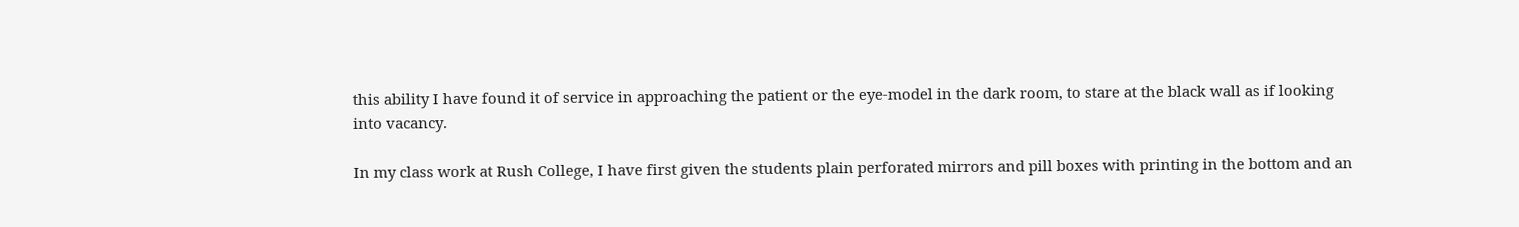this ability I have found it of service in approaching the patient or the eye-model in the dark room, to stare at the black wall as if looking into vacancy.

In my class work at Rush College, I have first given the students plain perforated mirrors and pill boxes with printing in the bottom and an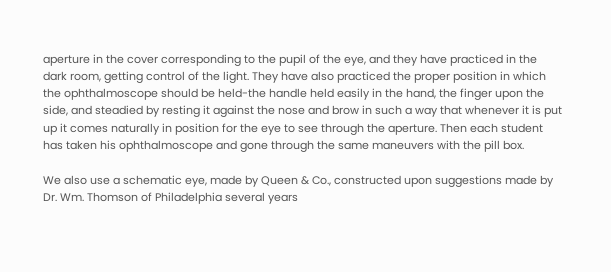aperture in the cover corresponding to the pupil of the eye, and they have practiced in the dark room, getting control of the light. They have also practiced the proper position in which the ophthalmoscope should be held-the handle held easily in the hand, the finger upon the side, and steadied by resting it against the nose and brow in such a way that whenever it is put up it comes naturally in position for the eye to see through the aperture. Then each student has taken his ophthalmoscope and gone through the same maneuvers with the pill box.

We also use a schematic eye, made by Queen & Co., constructed upon suggestions made by Dr. Wm. Thomson of Philadelphia several years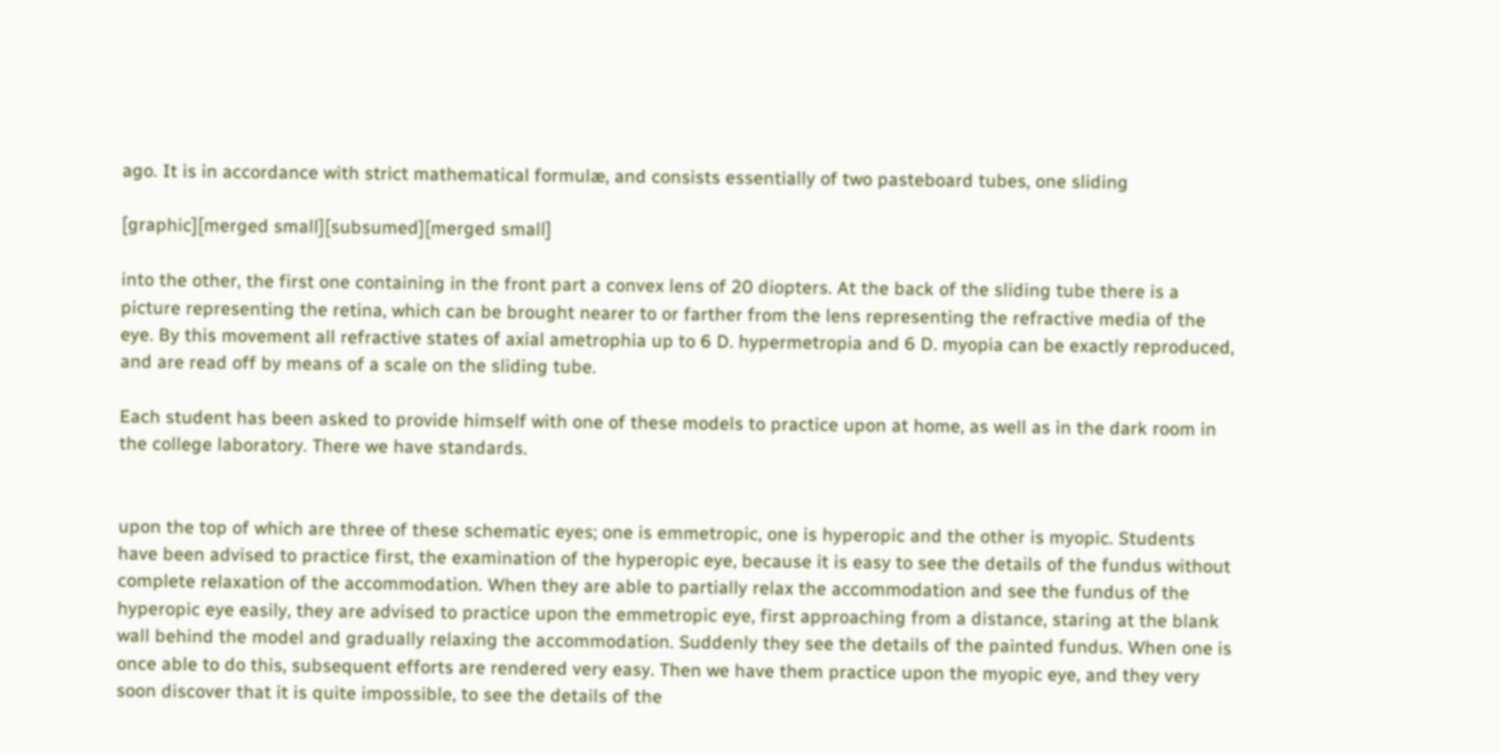ago. It is in accordance with strict mathematical formulæ, and consists essentially of two pasteboard tubes, one sliding

[graphic][merged small][subsumed][merged small]

into the other, the first one containing in the front part a convex lens of 20 diopters. At the back of the sliding tube there is a picture representing the retina, which can be brought nearer to or farther from the lens representing the refractive media of the eye. By this movement all refractive states of axial ametrophia up to 6 D. hypermetropia and 6 D. myopia can be exactly reproduced, and are read off by means of a scale on the sliding tube.

Each student has been asked to provide himself with one of these models to practice upon at home, as well as in the dark room in the college laboratory. There we have standards.


upon the top of which are three of these schematic eyes; one is emmetropic, one is hyperopic and the other is myopic. Students have been advised to practice first, the examination of the hyperopic eye, because it is easy to see the details of the fundus without complete relaxation of the accommodation. When they are able to partially relax the accommodation and see the fundus of the hyperopic eye easily, they are advised to practice upon the emmetropic eye, first approaching from a distance, staring at the blank wall behind the model and gradually relaxing the accommodation. Suddenly they see the details of the painted fundus. When one is once able to do this, subsequent efforts are rendered very easy. Then we have them practice upon the myopic eye, and they very soon discover that it is quite impossible, to see the details of the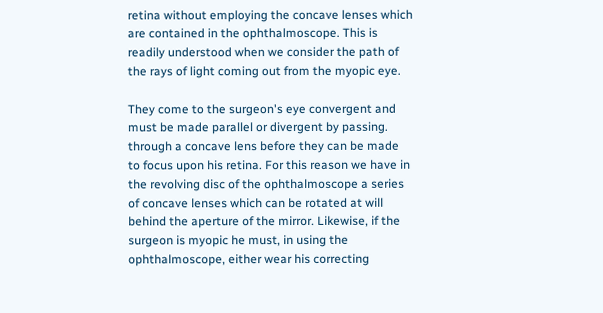retina without employing the concave lenses which are contained in the ophthalmoscope. This is readily understood when we consider the path of the rays of light coming out from the myopic eye.

They come to the surgeon's eye convergent and must be made parallel or divergent by passing. through a concave lens before they can be made to focus upon his retina. For this reason we have in the revolving disc of the ophthalmoscope a series of concave lenses which can be rotated at will behind the aperture of the mirror. Likewise, if the surgeon is myopic he must, in using the ophthalmoscope, either wear his correcting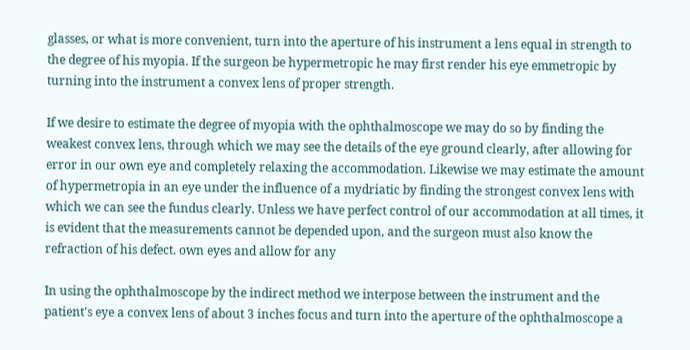glasses, or what is more convenient, turn into the aperture of his instrument a lens equal in strength to the degree of his myopia. If the surgeon be hypermetropic he may first render his eye emmetropic by turning into the instrument a convex lens of proper strength.

If we desire to estimate the degree of myopia with the ophthalmoscope we may do so by finding the weakest convex lens, through which we may see the details of the eye ground clearly, after allowing for error in our own eye and completely relaxing the accommodation. Likewise we may estimate the amount of hypermetropia in an eye under the influence of a mydriatic by finding the strongest convex lens with which we can see the fundus clearly. Unless we have perfect control of our accommodation at all times, it is evident that the measurements cannot be depended upon, and the surgeon must also know the refraction of his defect. own eyes and allow for any

In using the ophthalmoscope by the indirect method we interpose between the instrument and the patient's eye a convex lens of about 3 inches focus and turn into the aperture of the ophthalmoscope a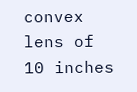convex lens of 10 inches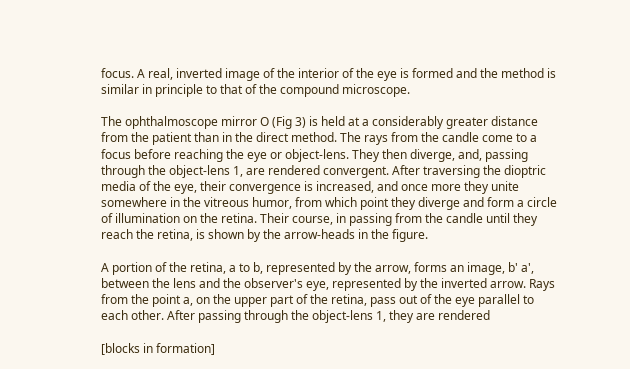focus. A real, inverted image of the interior of the eye is formed and the method is similar in principle to that of the compound microscope.

The ophthalmoscope mirror O (Fig 3) is held at a considerably greater distance from the patient than in the direct method. The rays from the candle come to a focus before reaching the eye or object-lens. They then diverge, and, passing through the object-lens 1, are rendered convergent. After traversing the dioptric media of the eye, their convergence is increased, and once more they unite somewhere in the vitreous humor, from which point they diverge and form a circle of illumination on the retina. Their course, in passing from the candle until they reach the retina, is shown by the arrow-heads in the figure.

A portion of the retina, a to b, represented by the arrow, forms an image, b' a', between the lens and the observer's eye, represented by the inverted arrow. Rays from the point a, on the upper part of the retina, pass out of the eye parallel to each other. After passing through the object-lens 1, they are rendered

[blocks in formation]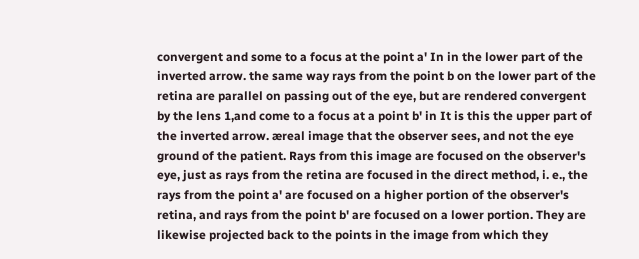convergent and some to a focus at the point a' In in the lower part of the inverted arrow. the same way rays from the point b on the lower part of the retina are parallel on passing out of the eye, but are rendered convergent by the lens 1,and come to a focus at a point b' in It is this the upper part of the inverted arrow. æreal image that the observer sees, and not the eye ground of the patient. Rays from this image are focused on the observer's eye, just as rays from the retina are focused in the direct method, i. e., the rays from the point a' are focused on a higher portion of the observer's retina, and rays from the point b' are focused on a lower portion. They are likewise projected back to the points in the image from which they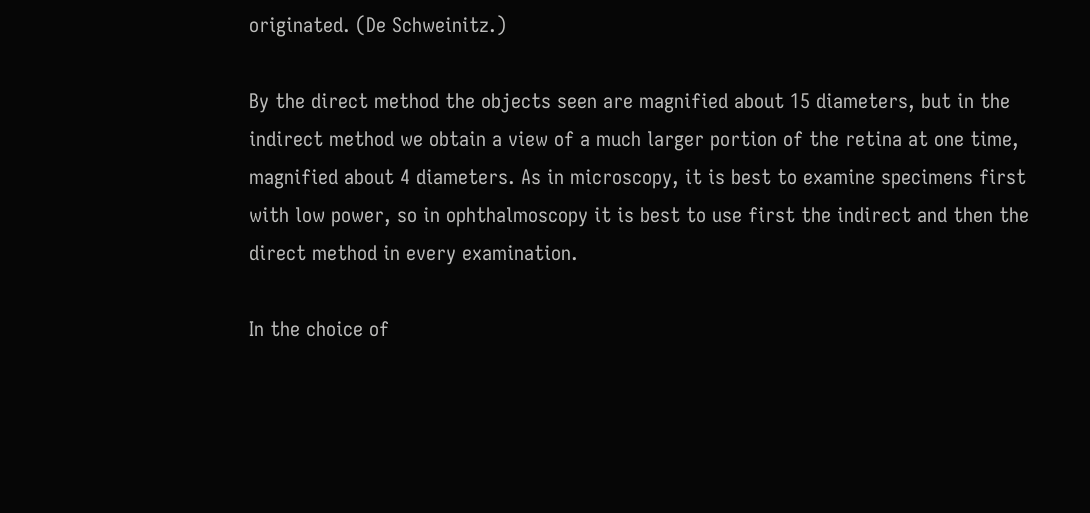originated. (De Schweinitz.)

By the direct method the objects seen are magnified about 15 diameters, but in the indirect method we obtain a view of a much larger portion of the retina at one time, magnified about 4 diameters. As in microscopy, it is best to examine specimens first with low power, so in ophthalmoscopy it is best to use first the indirect and then the direct method in every examination.

In the choice of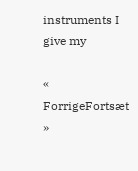instruments I give my

« ForrigeFortsæt »